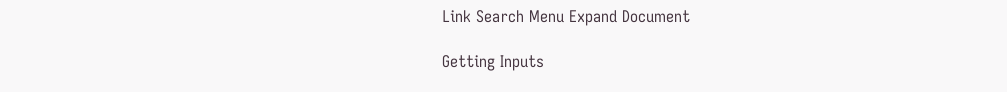Link Search Menu Expand Document

Getting Inputs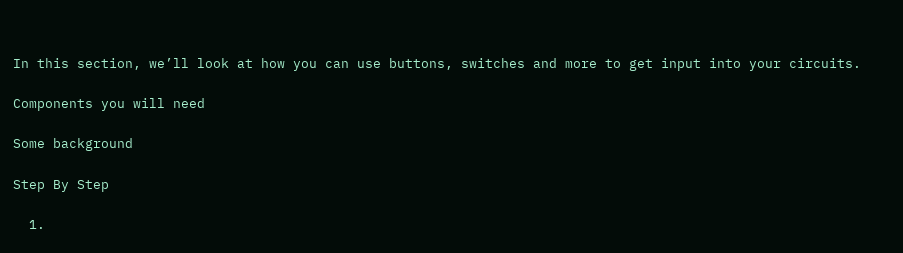In this section, we’ll look at how you can use buttons, switches and more to get input into your circuits.

Components you will need

Some background

Step By Step

  1.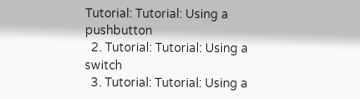Tutorial: Tutorial: Using a pushbutton
  2. Tutorial: Tutorial: Using a switch
  3. Tutorial: Tutorial: Using a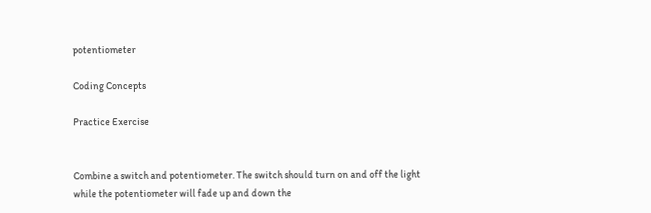potentiometer

Coding Concepts

Practice Exercise


Combine a switch and potentiometer. The switch should turn on and off the light while the potentiometer will fade up and down the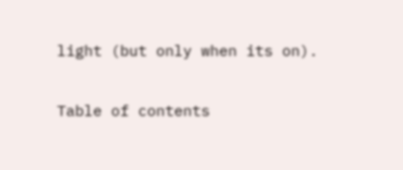light (but only when its on).

Table of contents